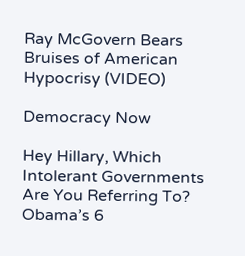Ray McGovern Bears Bruises of American Hypocrisy (VIDEO)

Democracy Now

Hey Hillary, Which Intolerant Governments Are You Referring To?
Obama’s 6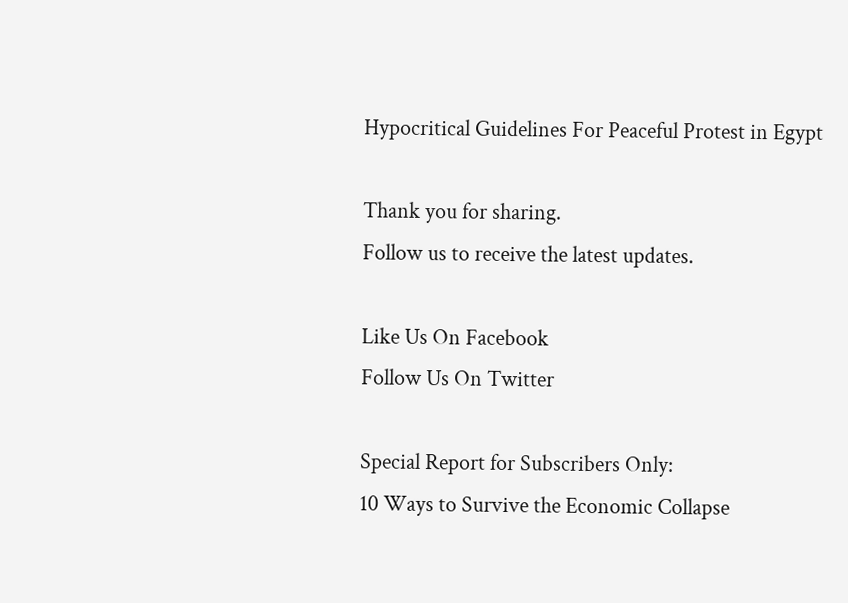Hypocritical Guidelines For Peaceful Protest in Egypt

Thank you for sharing.
Follow us to receive the latest updates.

Like Us On Facebook
Follow Us On Twitter

Special Report for Subscribers Only:
10 Ways to Survive the Economic Collapse